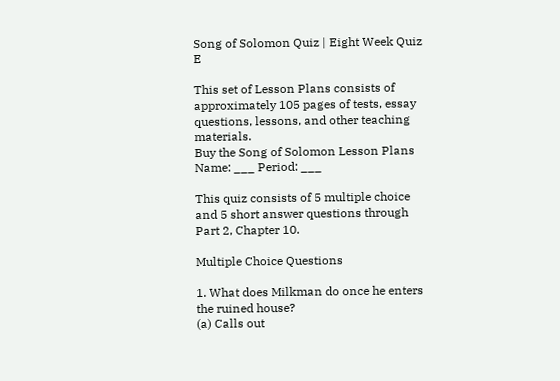Song of Solomon Quiz | Eight Week Quiz E

This set of Lesson Plans consists of approximately 105 pages of tests, essay questions, lessons, and other teaching materials.
Buy the Song of Solomon Lesson Plans
Name: ___ Period: ___

This quiz consists of 5 multiple choice and 5 short answer questions through Part 2, Chapter 10.

Multiple Choice Questions

1. What does Milkman do once he enters the ruined house?
(a) Calls out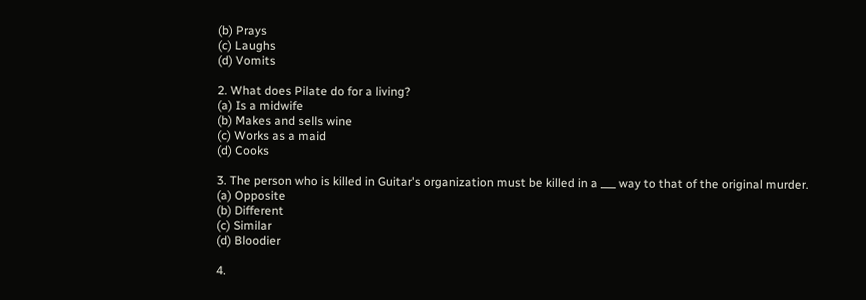(b) Prays
(c) Laughs
(d) Vomits

2. What does Pilate do for a living?
(a) Is a midwife
(b) Makes and sells wine
(c) Works as a maid
(d) Cooks

3. The person who is killed in Guitar's organization must be killed in a ___ way to that of the original murder.
(a) Opposite
(b) Different
(c) Similar
(d) Bloodier

4.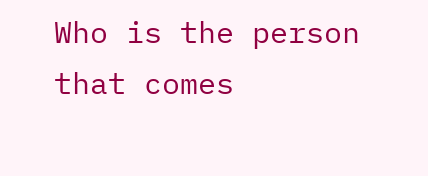Who is the person that comes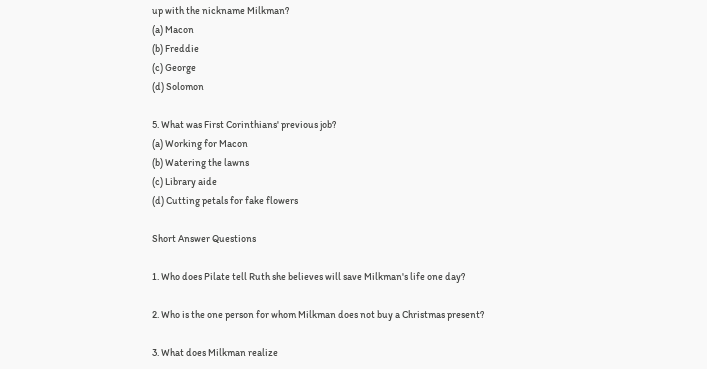up with the nickname Milkman?
(a) Macon
(b) Freddie
(c) George
(d) Solomon

5. What was First Corinthians' previous job?
(a) Working for Macon
(b) Watering the lawns
(c) Library aide
(d) Cutting petals for fake flowers

Short Answer Questions

1. Who does Pilate tell Ruth she believes will save Milkman's life one day?

2. Who is the one person for whom Milkman does not buy a Christmas present?

3. What does Milkman realize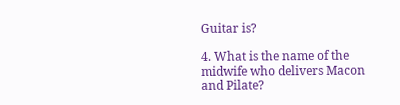Guitar is?

4. What is the name of the midwife who delivers Macon and Pilate?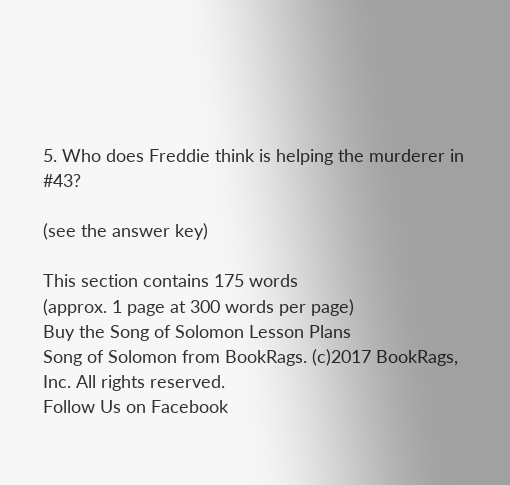5. Who does Freddie think is helping the murderer in #43?

(see the answer key)

This section contains 175 words
(approx. 1 page at 300 words per page)
Buy the Song of Solomon Lesson Plans
Song of Solomon from BookRags. (c)2017 BookRags, Inc. All rights reserved.
Follow Us on Facebook